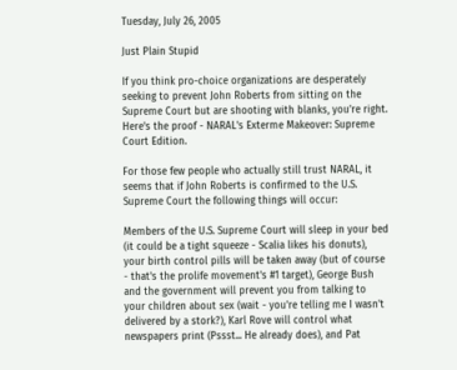Tuesday, July 26, 2005

Just Plain Stupid

If you think pro-choice organizations are desperately seeking to prevent John Roberts from sitting on the Supreme Court but are shooting with blanks, you're right. Here's the proof - NARAL's Exterme Makeover: Supreme Court Edition.

For those few people who actually still trust NARAL, it seems that if John Roberts is confirmed to the U.S. Supreme Court the following things will occur:

Members of the U.S. Supreme Court will sleep in your bed (it could be a tight squeeze - Scalia likes his donuts), your birth control pills will be taken away (but of course - that's the prolife movement's #1 target), George Bush and the government will prevent you from talking to your children about sex (wait - you're telling me I wasn't delivered by a stork?), Karl Rove will control what newspapers print (Pssst... He already does), and Pat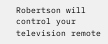Robertson will control your television remote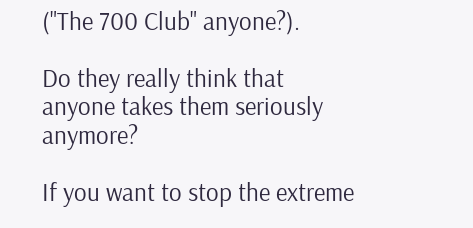("The 700 Club" anyone?).

Do they really think that anyone takes them seriously anymore?

If you want to stop the extreme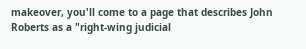makeover, you'll come to a page that describes John Roberts as a "right-wing judicial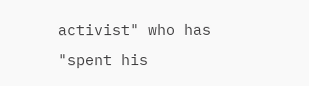activist" who has "spent his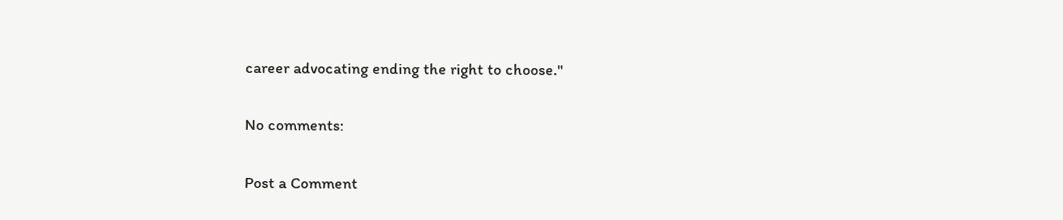career advocating ending the right to choose."

No comments:

Post a Comment